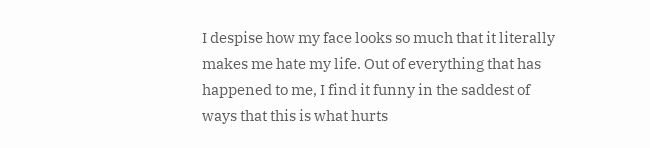I despise how my face looks so much that it literally makes me hate my life. Out of everything that has happened to me, I find it funny in the saddest of ways that this is what hurts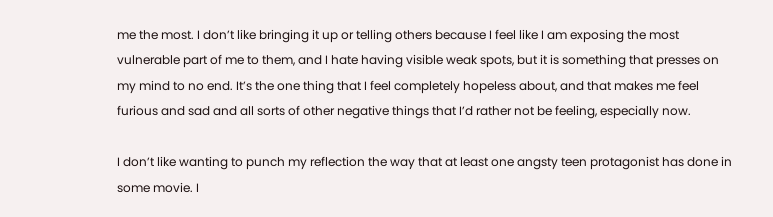me the most. I don’t like bringing it up or telling others because I feel like I am exposing the most vulnerable part of me to them, and I hate having visible weak spots, but it is something that presses on my mind to no end. It’s the one thing that I feel completely hopeless about, and that makes me feel furious and sad and all sorts of other negative things that I’d rather not be feeling, especially now.

I don’t like wanting to punch my reflection the way that at least one angsty teen protagonist has done in some movie. I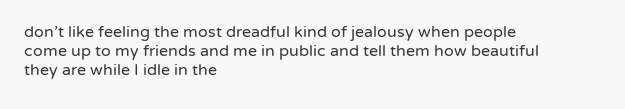don’t like feeling the most dreadful kind of jealousy when people come up to my friends and me in public and tell them how beautiful they are while I idle in the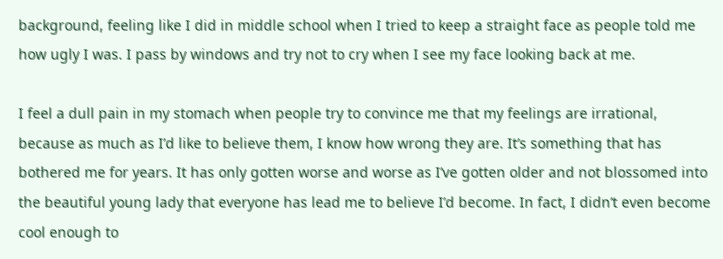background, feeling like I did in middle school when I tried to keep a straight face as people told me how ugly I was. I pass by windows and try not to cry when I see my face looking back at me.

I feel a dull pain in my stomach when people try to convince me that my feelings are irrational, because as much as I’d like to believe them, I know how wrong they are. It’s something that has bothered me for years. It has only gotten worse and worse as I’ve gotten older and not blossomed into the beautiful young lady that everyone has lead me to believe I’d become. In fact, I didn’t even become cool enough to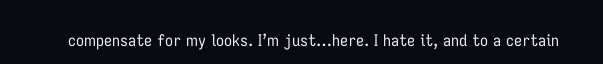compensate for my looks. I’m just…here. I hate it, and to a certain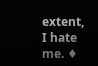extent, I hate me. ♦